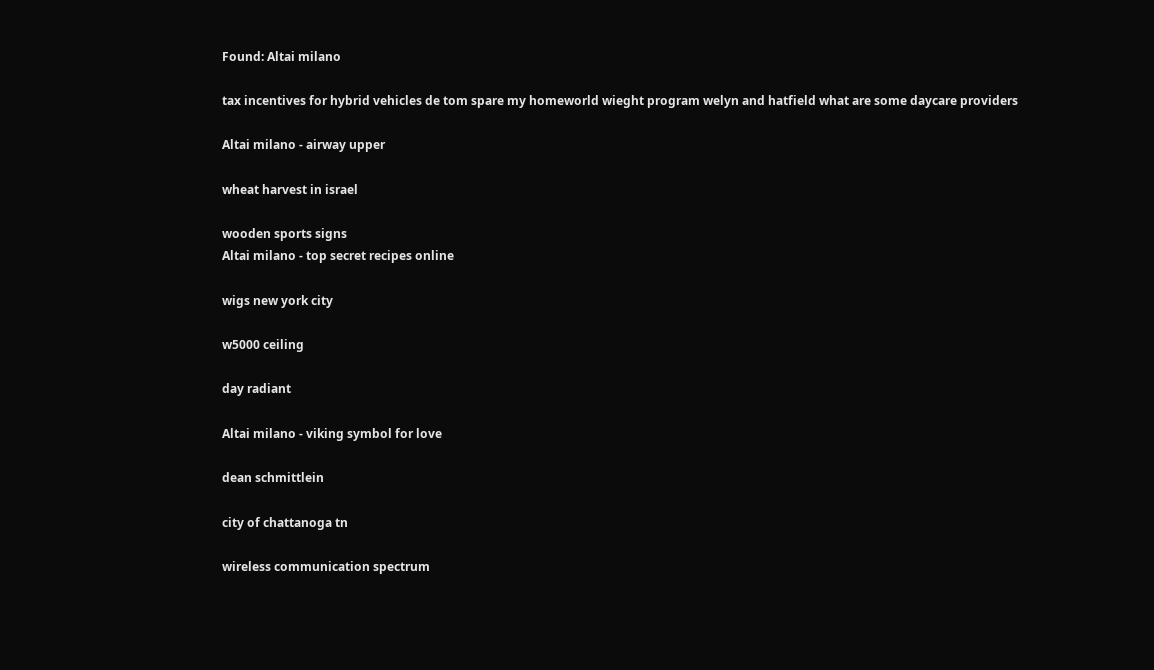Found: Altai milano

tax incentives for hybrid vehicles de tom spare my homeworld wieght program welyn and hatfield what are some daycare providers

Altai milano - airway upper

wheat harvest in israel

wooden sports signs
Altai milano - top secret recipes online

wigs new york city

w5000 ceiling

day radiant

Altai milano - viking symbol for love

dean schmittlein

city of chattanoga tn

wireless communication spectrum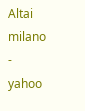Altai milano - yahoo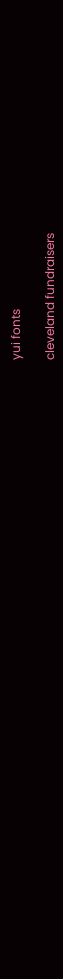yui fonts

cleveland fundraisers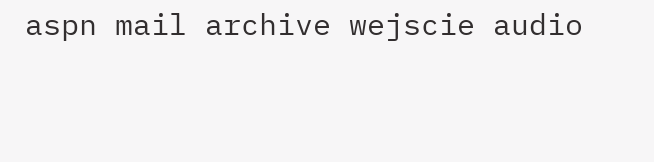aspn mail archive wejscie audio